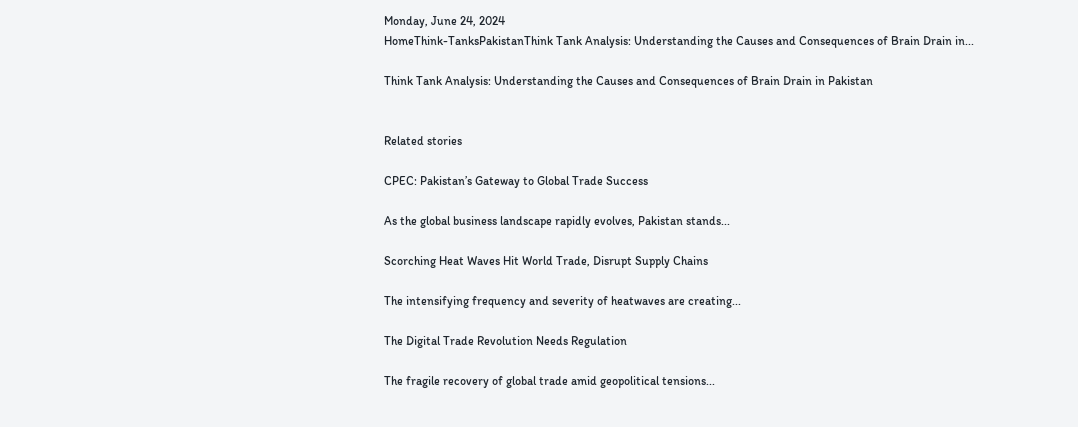Monday, June 24, 2024
HomeThink-TanksPakistanThink Tank Analysis: Understanding the Causes and Consequences of Brain Drain in...

Think Tank Analysis: Understanding the Causes and Consequences of Brain Drain in Pakistan


Related stories

CPEC: Pakistan’s Gateway to Global Trade Success

As the global business landscape rapidly evolves, Pakistan stands...

Scorching Heat Waves Hit World Trade, Disrupt Supply Chains

The intensifying frequency and severity of heatwaves are creating...

The Digital Trade Revolution Needs Regulation

The fragile recovery of global trade amid geopolitical tensions...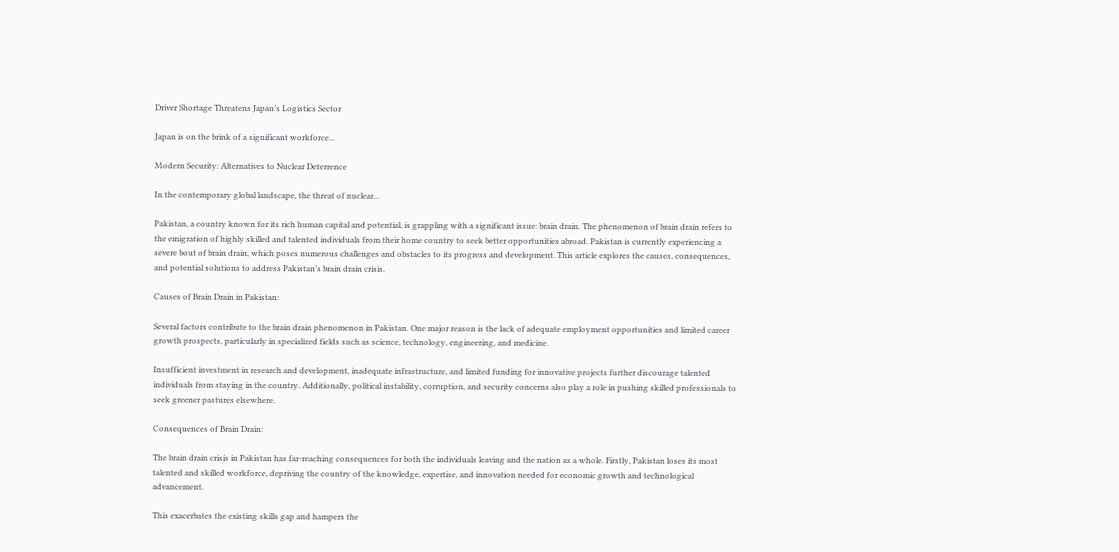Driver Shortage Threatens Japan’s Logistics Sector

Japan is on the brink of a significant workforce...

Modern Security: Alternatives to Nuclear Deterrence

In the contemporary global landscape, the threat of nuclear...

Pakistan, a country known for its rich human capital and potential, is grappling with a significant issue: brain drain. The phenomenon of brain drain refers to the emigration of highly skilled and talented individuals from their home country to seek better opportunities abroad. Pakistan is currently experiencing a severe bout of brain drain, which poses numerous challenges and obstacles to its progress and development. This article explores the causes, consequences, and potential solutions to address Pakistan’s brain drain crisis.

Causes of Brain Drain in Pakistan:

Several factors contribute to the brain drain phenomenon in Pakistan. One major reason is the lack of adequate employment opportunities and limited career growth prospects, particularly in specialized fields such as science, technology, engineering, and medicine.

Insufficient investment in research and development, inadequate infrastructure, and limited funding for innovative projects further discourage talented individuals from staying in the country. Additionally, political instability, corruption, and security concerns also play a role in pushing skilled professionals to seek greener pastures elsewhere.

Consequences of Brain Drain:

The brain drain crisis in Pakistan has far-reaching consequences for both the individuals leaving and the nation as a whole. Firstly, Pakistan loses its most talented and skilled workforce, depriving the country of the knowledge, expertise, and innovation needed for economic growth and technological advancement.

This exacerbates the existing skills gap and hampers the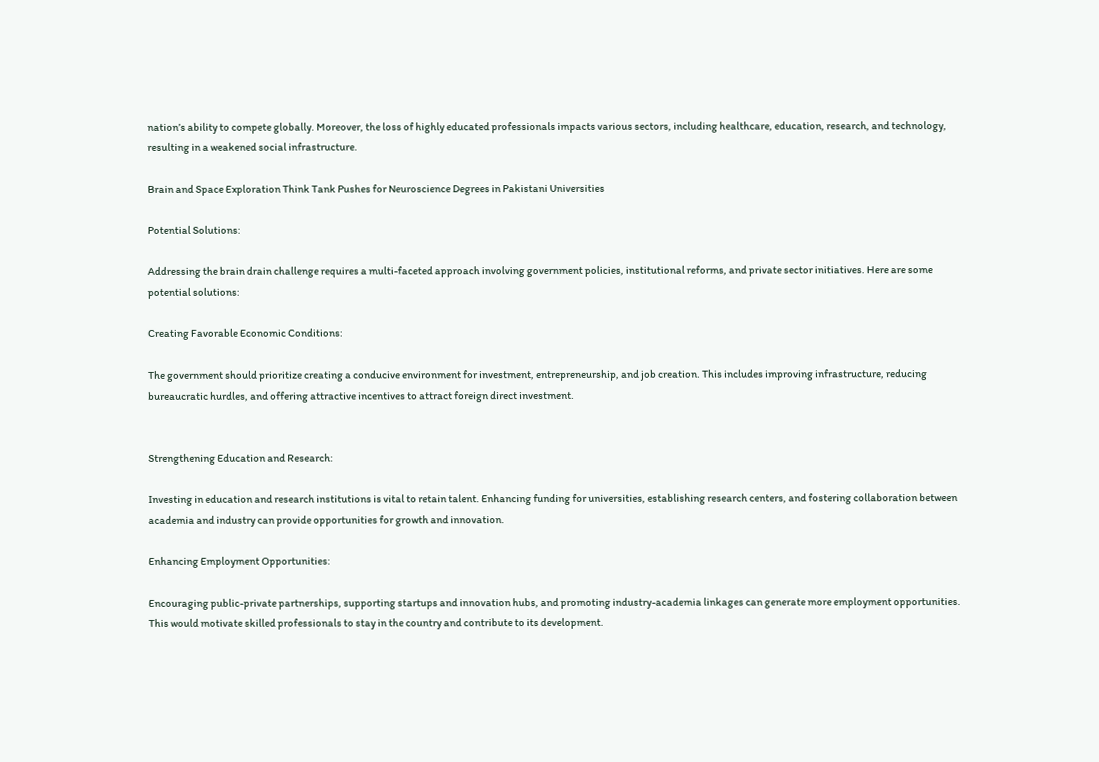nation’s ability to compete globally. Moreover, the loss of highly educated professionals impacts various sectors, including healthcare, education, research, and technology, resulting in a weakened social infrastructure.

Brain and Space Exploration Think Tank Pushes for Neuroscience Degrees in Pakistani Universities

Potential Solutions:

Addressing the brain drain challenge requires a multi-faceted approach involving government policies, institutional reforms, and private sector initiatives. Here are some potential solutions:

Creating Favorable Economic Conditions:

The government should prioritize creating a conducive environment for investment, entrepreneurship, and job creation. This includes improving infrastructure, reducing bureaucratic hurdles, and offering attractive incentives to attract foreign direct investment.


Strengthening Education and Research:

Investing in education and research institutions is vital to retain talent. Enhancing funding for universities, establishing research centers, and fostering collaboration between academia and industry can provide opportunities for growth and innovation.

Enhancing Employment Opportunities:

Encouraging public-private partnerships, supporting startups and innovation hubs, and promoting industry-academia linkages can generate more employment opportunities. This would motivate skilled professionals to stay in the country and contribute to its development.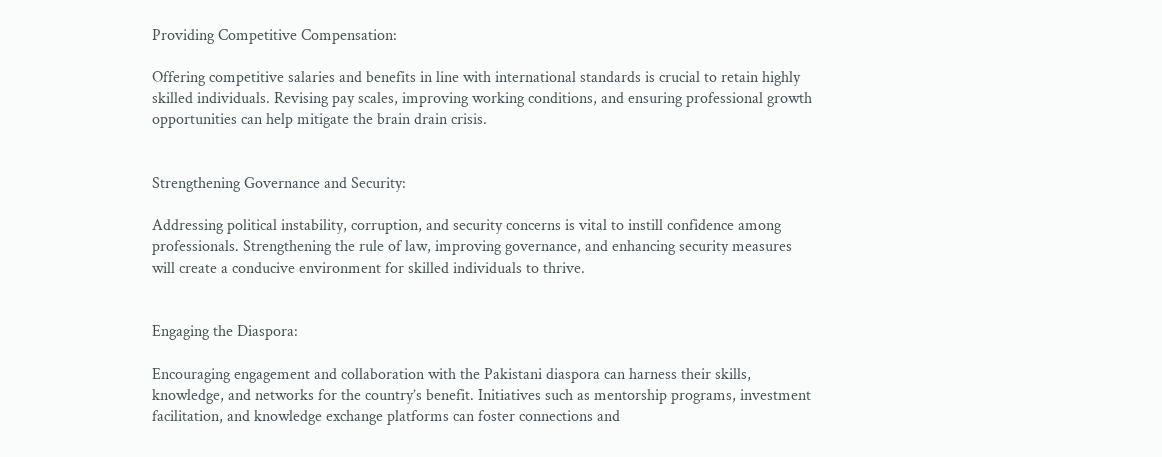Providing Competitive Compensation:

Offering competitive salaries and benefits in line with international standards is crucial to retain highly skilled individuals. Revising pay scales, improving working conditions, and ensuring professional growth opportunities can help mitigate the brain drain crisis.


Strengthening Governance and Security:

Addressing political instability, corruption, and security concerns is vital to instill confidence among professionals. Strengthening the rule of law, improving governance, and enhancing security measures will create a conducive environment for skilled individuals to thrive.


Engaging the Diaspora:

Encouraging engagement and collaboration with the Pakistani diaspora can harness their skills, knowledge, and networks for the country’s benefit. Initiatives such as mentorship programs, investment facilitation, and knowledge exchange platforms can foster connections and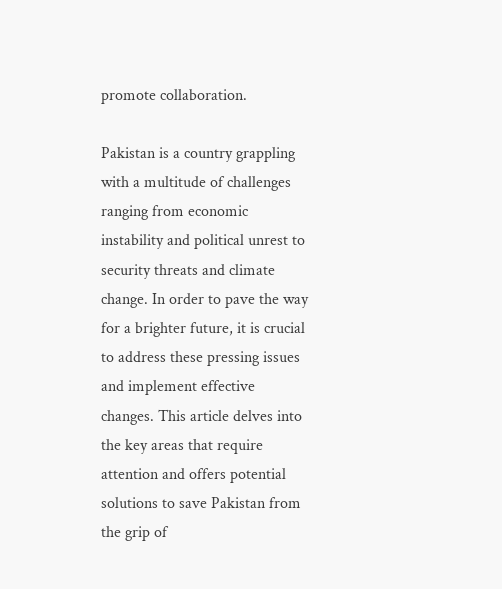promote collaboration.

Pakistan is a country grappling with a multitude of challenges ranging from economic instability and political unrest to security threats and climate change. In order to pave the way for a brighter future, it is crucial to address these pressing issues and implement effective changes. This article delves into the key areas that require attention and offers potential solutions to save Pakistan from the grip of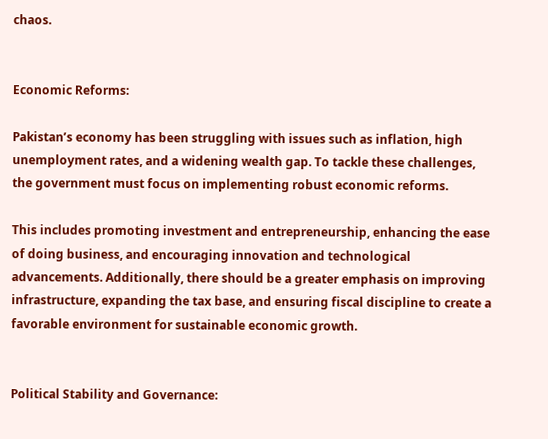chaos.


Economic Reforms:

Pakistan’s economy has been struggling with issues such as inflation, high unemployment rates, and a widening wealth gap. To tackle these challenges, the government must focus on implementing robust economic reforms.

This includes promoting investment and entrepreneurship, enhancing the ease of doing business, and encouraging innovation and technological advancements. Additionally, there should be a greater emphasis on improving infrastructure, expanding the tax base, and ensuring fiscal discipline to create a favorable environment for sustainable economic growth.


Political Stability and Governance: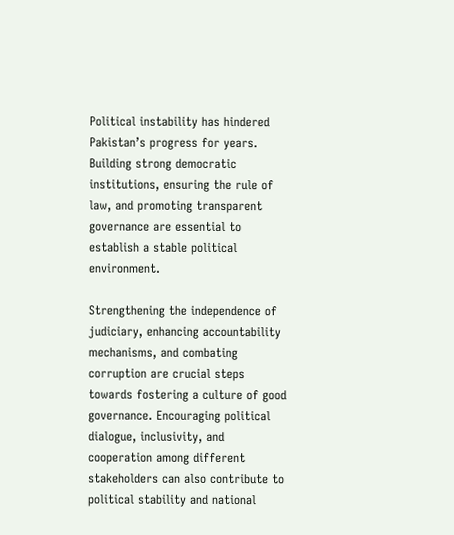Political instability has hindered Pakistan’s progress for years. Building strong democratic institutions, ensuring the rule of law, and promoting transparent governance are essential to establish a stable political environment.

Strengthening the independence of judiciary, enhancing accountability mechanisms, and combating corruption are crucial steps towards fostering a culture of good governance. Encouraging political dialogue, inclusivity, and cooperation among different stakeholders can also contribute to political stability and national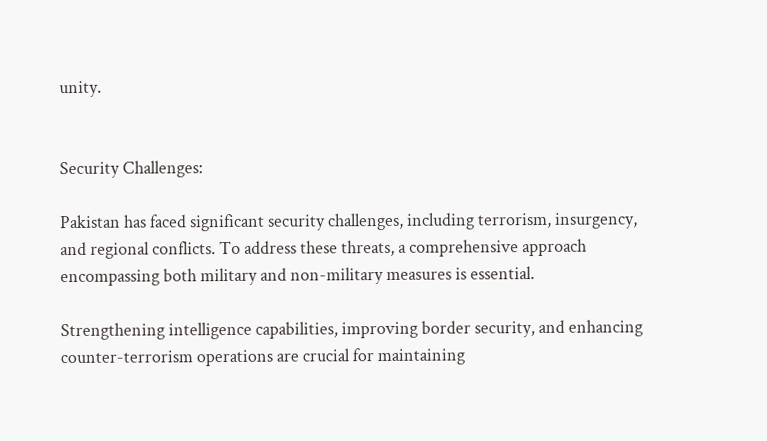unity.


Security Challenges:

Pakistan has faced significant security challenges, including terrorism, insurgency, and regional conflicts. To address these threats, a comprehensive approach encompassing both military and non-military measures is essential.

Strengthening intelligence capabilities, improving border security, and enhancing counter-terrorism operations are crucial for maintaining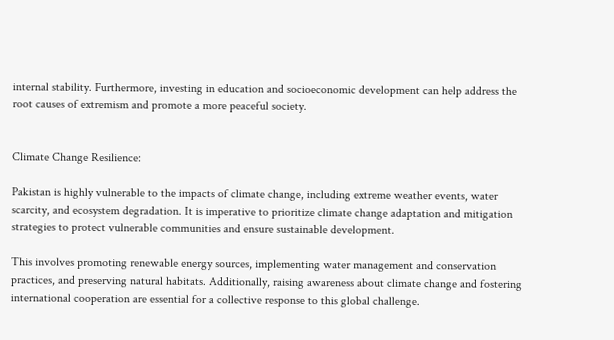internal stability. Furthermore, investing in education and socioeconomic development can help address the root causes of extremism and promote a more peaceful society.


Climate Change Resilience:

Pakistan is highly vulnerable to the impacts of climate change, including extreme weather events, water scarcity, and ecosystem degradation. It is imperative to prioritize climate change adaptation and mitigation strategies to protect vulnerable communities and ensure sustainable development.

This involves promoting renewable energy sources, implementing water management and conservation practices, and preserving natural habitats. Additionally, raising awareness about climate change and fostering international cooperation are essential for a collective response to this global challenge.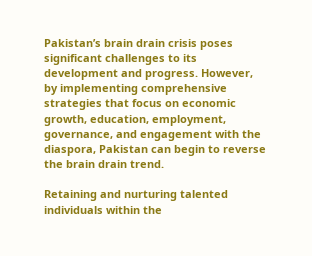Pakistan’s brain drain crisis poses significant challenges to its development and progress. However, by implementing comprehensive strategies that focus on economic growth, education, employment, governance, and engagement with the diaspora, Pakistan can begin to reverse the brain drain trend.

Retaining and nurturing talented individuals within the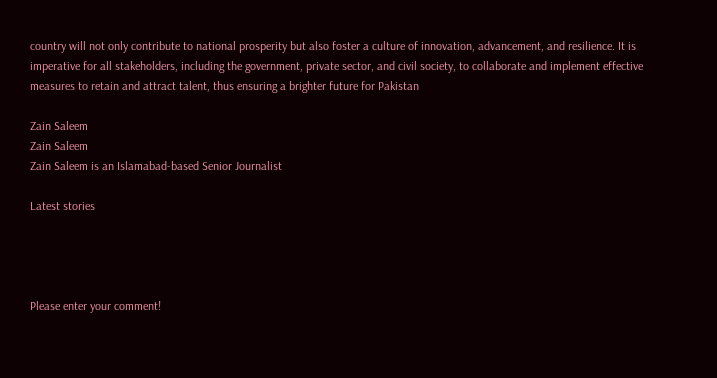country will not only contribute to national prosperity but also foster a culture of innovation, advancement, and resilience. It is imperative for all stakeholders, including the government, private sector, and civil society, to collaborate and implement effective measures to retain and attract talent, thus ensuring a brighter future for Pakistan

Zain Saleem
Zain Saleem
Zain Saleem is an Islamabad-based Senior Journalist

Latest stories




Please enter your comment!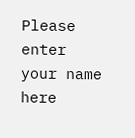Please enter your name here